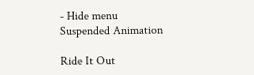- Hide menu
Suspended Animation

Ride It Out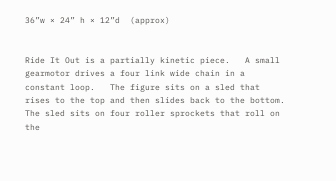36”w × 24” h × 12”d  (approx)


Ride It Out is a partially kinetic piece.   A small gearmotor drives a four link wide chain in a constant loop.   The figure sits on a sled that rises to the top and then slides back to the bottom.   The sled sits on four roller sprockets that roll on the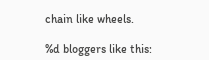chain like wheels.

%d bloggers like this: